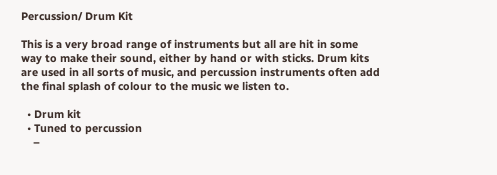Percussion/ Drum Kit

This is a very broad range of instruments but all are hit in some way to make their sound, either by hand or with sticks. Drum kits are used in all sorts of music, and percussion instruments often add the final splash of colour to the music we listen to.

  • Drum kit
  • Tuned to percussion
    –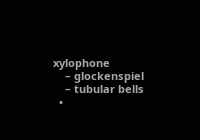xylophone
    – glockenspiel
    – tubular bells
  •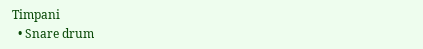Timpani
  • Snare drum